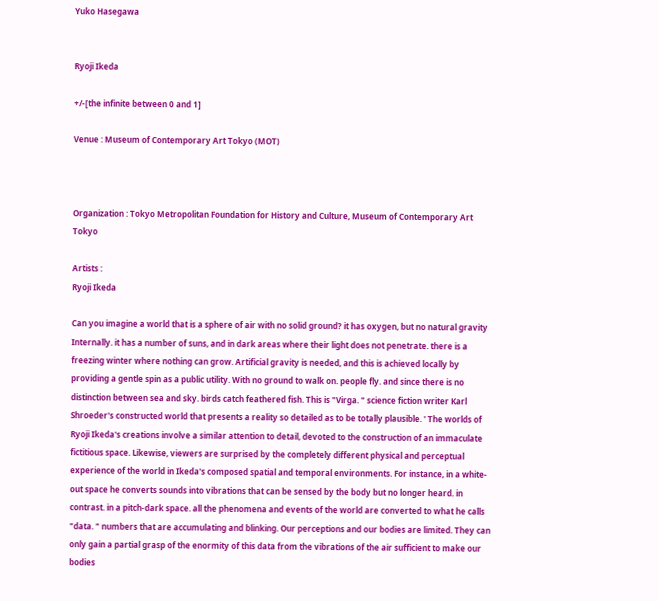Yuko Hasegawa


Ryoji Ikeda

+/-[the infinite between 0 and 1]

Venue : Museum of Contemporary Art Tokyo (MOT)



Organization : Tokyo Metropolitan Foundation for History and Culture, Museum of Contemporary Art Tokyo

Artists :
Ryoji Ikeda

Can you imagine a world that is a sphere of air with no solid ground? it has oxygen, but no natural gravity Internally. it has a number of suns, and in dark areas where their light does not penetrate. there is a freezing winter where nothing can grow. Artificial gravity is needed, and this is achieved locally by providing a gentle spin as a public utility. With no ground to walk on. people fly. and since there is no distinction between sea and sky. birds catch feathered fish. This is "Virga. " science fiction writer Karl Shroeder's constructed world that presents a reality so detailed as to be totally plausible. ' The worlds of Ryoji Ikeda's creations involve a similar attention to detail, devoted to the construction of an immaculate fictitious space. Likewise, viewers are surprised by the completely different physical and perceptual experience of the world in Ikeda's composed spatial and temporal environments. For instance, in a white-out space he converts sounds into vibrations that can be sensed by the body but no longer heard. in contrast. in a pitch-dark space. all the phenomena and events of the world are converted to what he calls "data. " numbers that are accumulating and blinking. Our perceptions and our bodies are limited. They can only gain a partial grasp of the enormity of this data from the vibrations of the air sufficient to make our bodies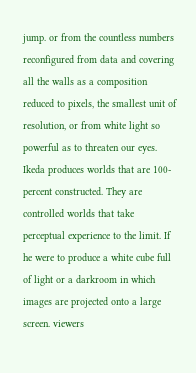jump. or from the countless numbers reconfigured from data and covering all the walls as a composition reduced to pixels, the smallest unit of resolution, or from white light so powerful as to threaten our eyes. Ikeda produces worlds that are 100-percent constructed. They are controlled worlds that take perceptual experience to the limit. If he were to produce a white cube full of light or a darkroom in which images are projected onto a large screen. viewers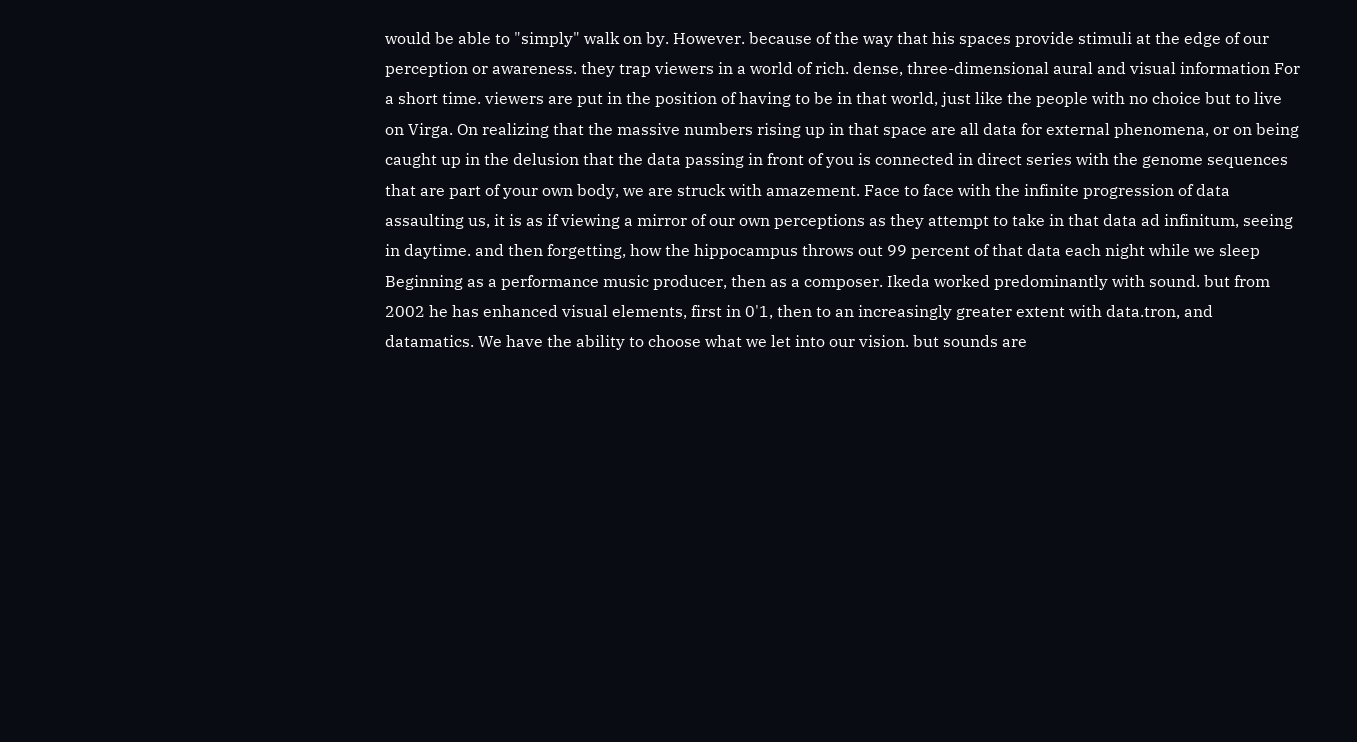would be able to "simply" walk on by. However. because of the way that his spaces provide stimuli at the edge of our perception or awareness. they trap viewers in a world of rich. dense, three-dimensional aural and visual information For a short time. viewers are put in the position of having to be in that world, just like the people with no choice but to live on Virga. On realizing that the massive numbers rising up in that space are all data for external phenomena, or on being caught up in the delusion that the data passing in front of you is connected in direct series with the genome sequences that are part of your own body, we are struck with amazement. Face to face with the infinite progression of data assaulting us, it is as if viewing a mirror of our own perceptions as they attempt to take in that data ad infinitum, seeing in daytime. and then forgetting, how the hippocampus throws out 99 percent of that data each night while we sleep Beginning as a performance music producer, then as a composer. Ikeda worked predominantly with sound. but from 2002 he has enhanced visual elements, first in 0'1, then to an increasingly greater extent with data.tron, and datamatics. We have the ability to choose what we let into our vision. but sounds are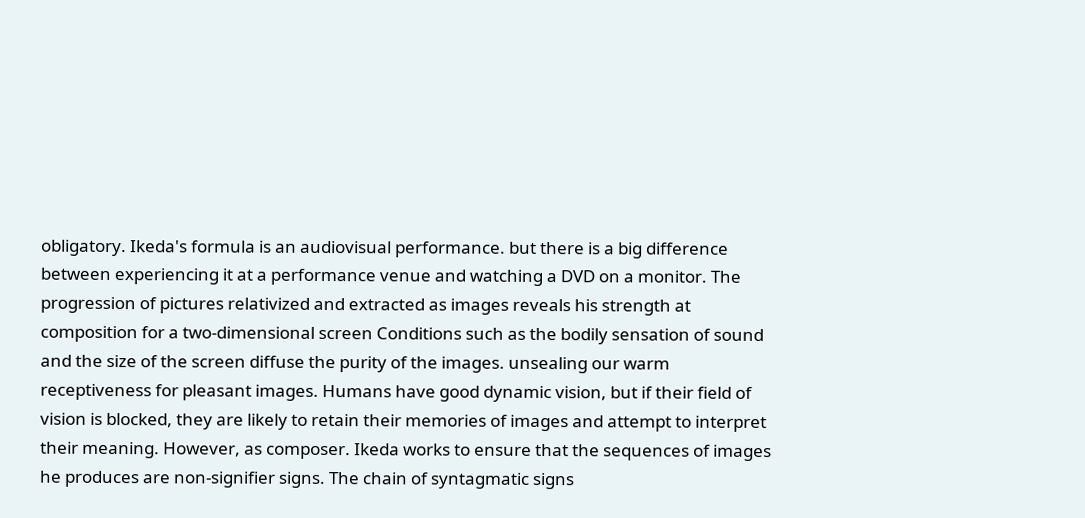obligatory. Ikeda's formula is an audiovisual performance. but there is a big difference between experiencing it at a performance venue and watching a DVD on a monitor. The progression of pictures relativized and extracted as images reveals his strength at composition for a two-dimensional screen Conditions such as the bodily sensation of sound and the size of the screen diffuse the purity of the images. unsealing our warm receptiveness for pleasant images. Humans have good dynamic vision, but if their field of vision is blocked, they are likely to retain their memories of images and attempt to interpret their meaning. However, as composer. Ikeda works to ensure that the sequences of images he produces are non-signifier signs. The chain of syntagmatic signs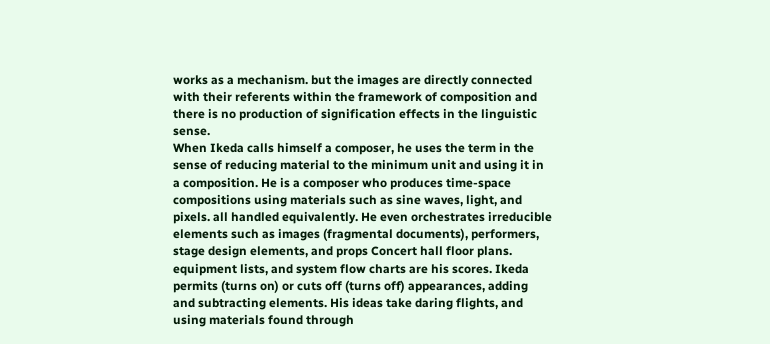works as a mechanism. but the images are directly connected with their referents within the framework of composition and there is no production of signification effects in the linguistic sense.
When Ikeda calls himself a composer, he uses the term in the sense of reducing material to the minimum unit and using it in a composition. He is a composer who produces time-space compositions using materials such as sine waves, light, and pixels. all handled equivalently. He even orchestrates irreducible elements such as images (fragmental documents), performers, stage design elements, and props Concert hall floor plans. equipment lists, and system flow charts are his scores. Ikeda permits (turns on) or cuts off (turns off) appearances, adding and subtracting elements. His ideas take daring flights, and using materials found through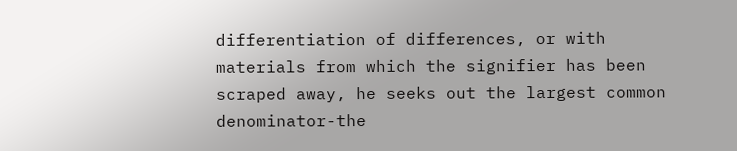differentiation of differences, or with materials from which the signifier has been scraped away, he seeks out the largest common denominator-the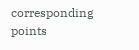corresponding points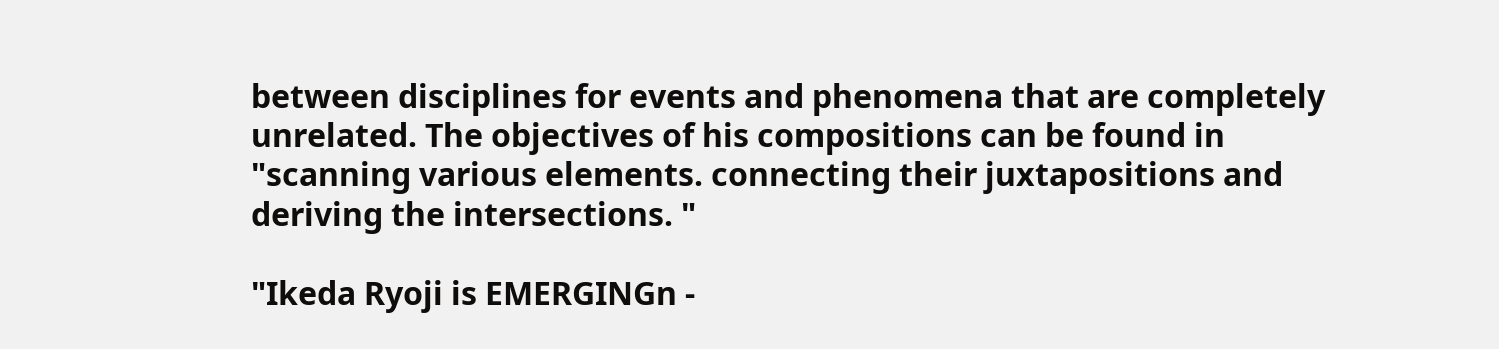between disciplines for events and phenomena that are completely unrelated. The objectives of his compositions can be found in "scanning various elements. connecting their juxtapositions and deriving the intersections. "

"Ikeda Ryoji is EMERGINGn -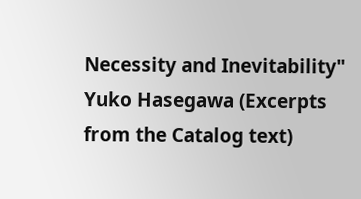Necessity and Inevitability" Yuko Hasegawa (Excerpts from the Catalog text)